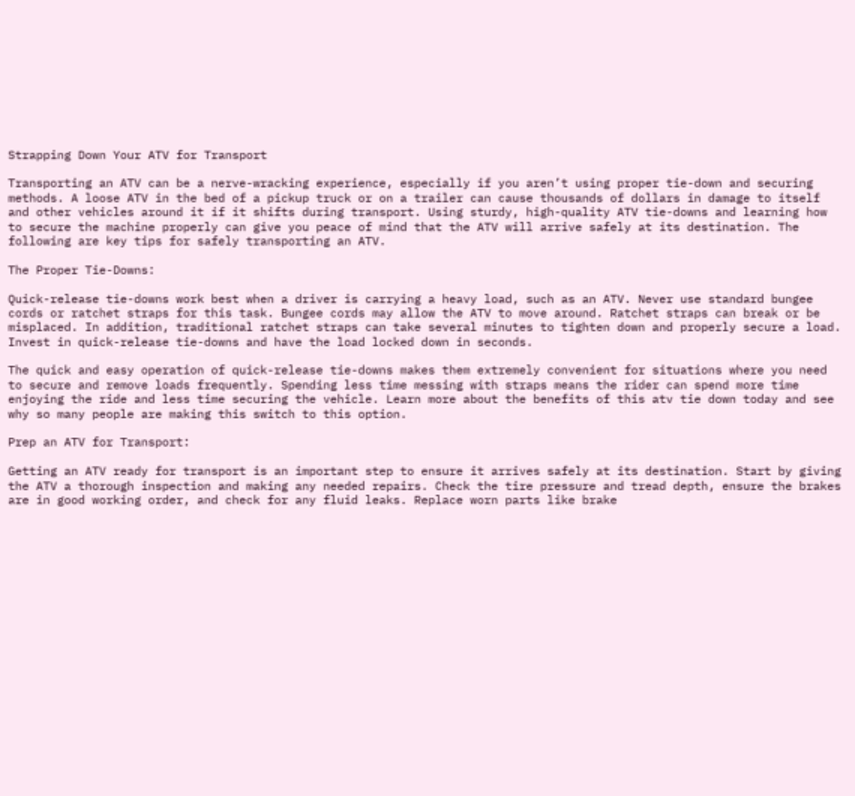Strapping Down Your ATV for Transport

Transporting an ATV can be a nerve-wracking experience, especially if you aren’t using proper tie-down and securing methods. A loose ATV in the bed of a pickup truck or on a trailer can cause thousands of dollars in damage to itself and other vehicles around it if it shifts during transport. Using sturdy, high-quality ATV tie-downs and learning how to secure the machine properly can give you peace of mind that the ATV will arrive safely at its destination. The following are key tips for safely transporting an ATV.

The Proper Tie-Downs:

Quick-release tie-downs work best when a driver is carrying a heavy load, such as an ATV. Never use standard bungee cords or ratchet straps for this task. Bungee cords may allow the ATV to move around. Ratchet straps can break or be misplaced. In addition, traditional ratchet straps can take several minutes to tighten down and properly secure a load. Invest in quick-release tie-downs and have the load locked down in seconds.

The quick and easy operation of quick-release tie-downs makes them extremely convenient for situations where you need to secure and remove loads frequently. Spending less time messing with straps means the rider can spend more time enjoying the ride and less time securing the vehicle. Learn more about the benefits of this atv tie down today and see why so many people are making this switch to this option.

Prep an ATV for Transport:

Getting an ATV ready for transport is an important step to ensure it arrives safely at its destination. Start by giving the ATV a thorough inspection and making any needed repairs. Check the tire pressure and tread depth, ensure the brakes are in good working order, and check for any fluid leaks. Replace worn parts like brake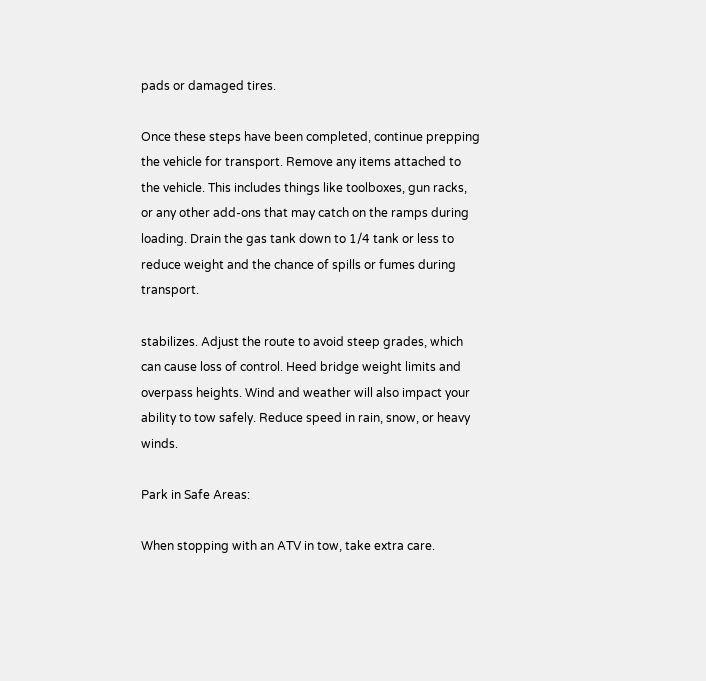pads or damaged tires.

Once these steps have been completed, continue prepping the vehicle for transport. Remove any items attached to the vehicle. This includes things like toolboxes, gun racks, or any other add-ons that may catch on the ramps during loading. Drain the gas tank down to 1/4 tank or less to reduce weight and the chance of spills or fumes during transport.

stabilizes. Adjust the route to avoid steep grades, which can cause loss of control. Heed bridge weight limits and overpass heights. Wind and weather will also impact your ability to tow safely. Reduce speed in rain, snow, or heavy winds.

Park in Safe Areas:

When stopping with an ATV in tow, take extra care.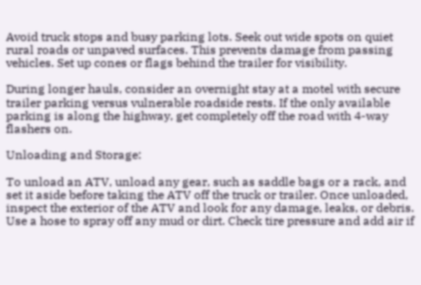Avoid truck stops and busy parking lots. Seek out wide spots on quiet rural roads or unpaved surfaces. This prevents damage from passing vehicles. Set up cones or flags behind the trailer for visibility.

During longer hauls, consider an overnight stay at a motel with secure trailer parking versus vulnerable roadside rests. If the only available parking is along the highway, get completely off the road with 4-way flashers on.

Unloading and Storage:

To unload an ATV, unload any gear, such as saddle bags or a rack, and set it aside before taking the ATV off the truck or trailer. Once unloaded, inspect the exterior of the ATV and look for any damage, leaks, or debris. Use a hose to spray off any mud or dirt. Check tire pressure and add air if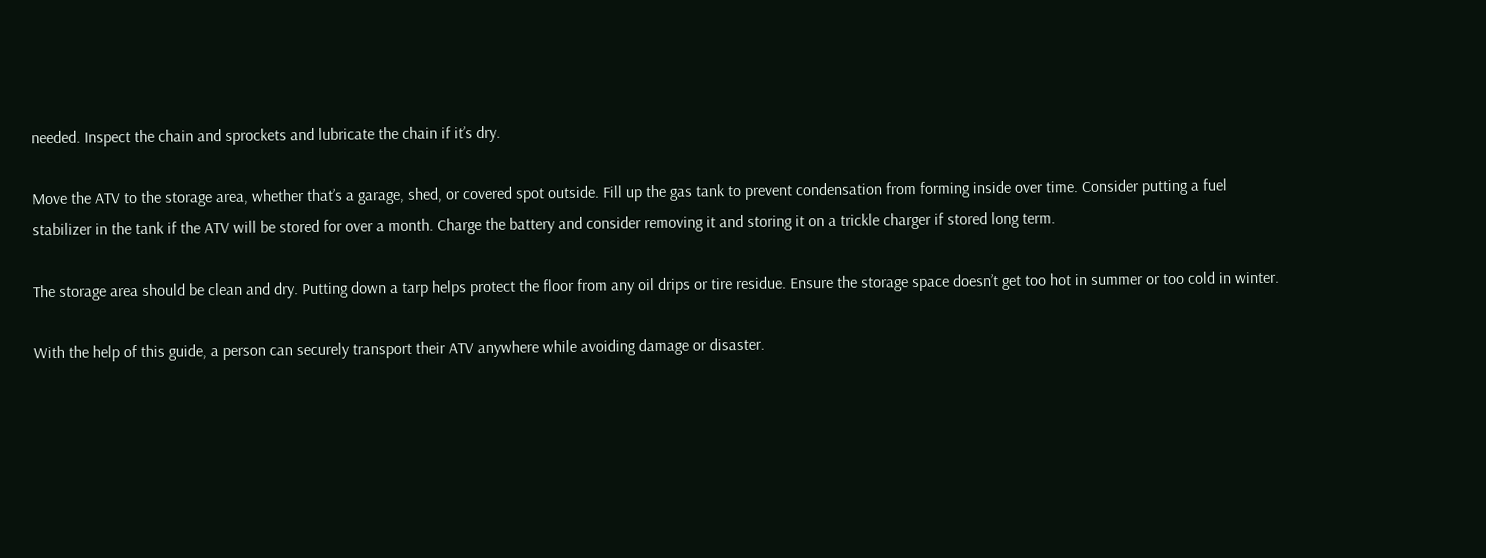needed. Inspect the chain and sprockets and lubricate the chain if it’s dry.

Move the ATV to the storage area, whether that’s a garage, shed, or covered spot outside. Fill up the gas tank to prevent condensation from forming inside over time. Consider putting a fuel stabilizer in the tank if the ATV will be stored for over a month. Charge the battery and consider removing it and storing it on a trickle charger if stored long term.

The storage area should be clean and dry. Putting down a tarp helps protect the floor from any oil drips or tire residue. Ensure the storage space doesn’t get too hot in summer or too cold in winter.

With the help of this guide, a person can securely transport their ATV anywhere while avoiding damage or disaster.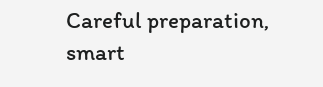Careful preparation, smart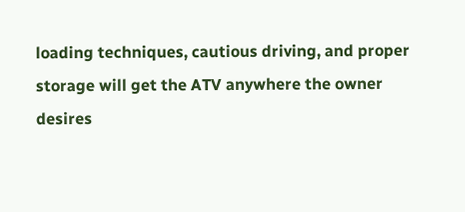loading techniques, cautious driving, and proper storage will get the ATV anywhere the owner desires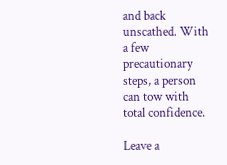and back unscathed. With a few precautionary steps, a person can tow with total confidence.

Leave a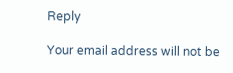Reply

Your email address will not be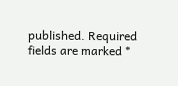published. Required fields are marked *